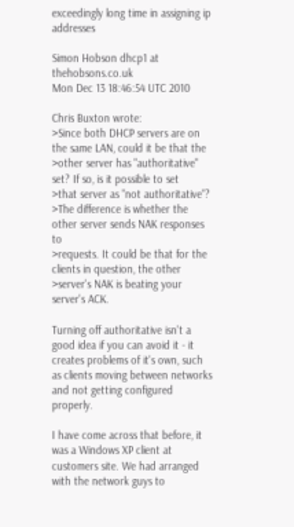exceedingly long time in assigning ip addresses

Simon Hobson dhcp1 at thehobsons.co.uk
Mon Dec 13 18:46:54 UTC 2010

Chris Buxton wrote:
>Since both DHCP servers are on the same LAN, could it be that the
>other server has "authoritative" set? If so, is it possible to set
>that server as "not authoritative"?
>The difference is whether the other server sends NAK responses to
>requests. It could be that for the clients in question, the other
>server's NAK is beating your server's ACK.

Turning off authoritative isn't a good idea if you can avoid it - it
creates problems of it's own, such as clients moving between networks
and not getting configured properly.

I have come across that before, it was a Windows XP client at
customers site. We had arranged with the network guys to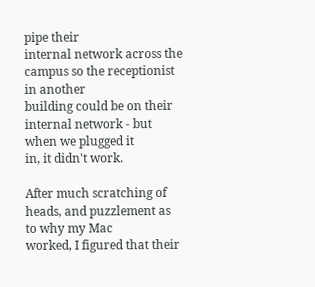pipe their
internal network across the campus so the receptionist in another
building could be on their internal network - but when we plugged it
in, it didn't work.

After much scratching of heads, and puzzlement as to why my Mac
worked, I figured that their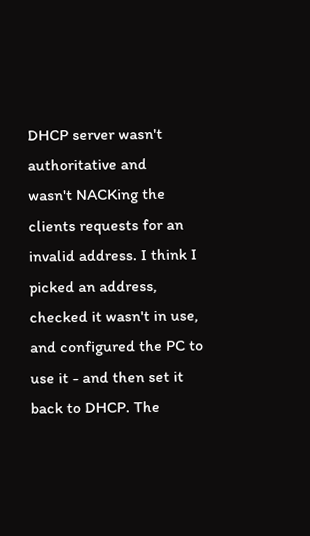DHCP server wasn't authoritative and
wasn't NACKing the clients requests for an invalid address. I think I
picked an address, checked it wasn't in use, and configured the PC to
use it - and then set it back to DHCP. The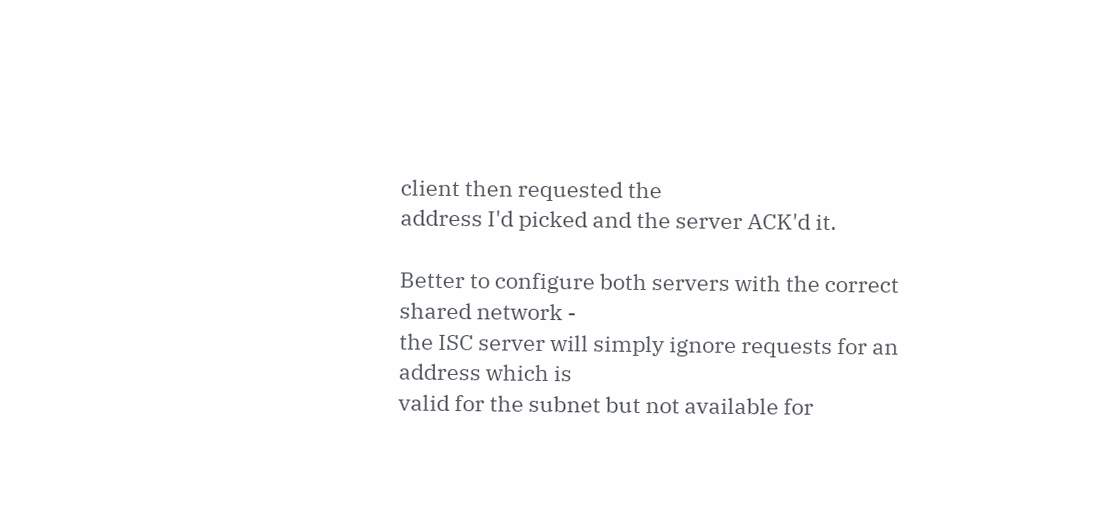client then requested the
address I'd picked and the server ACK'd it.

Better to configure both servers with the correct shared network -
the ISC server will simply ignore requests for an address which is
valid for the subnet but not available for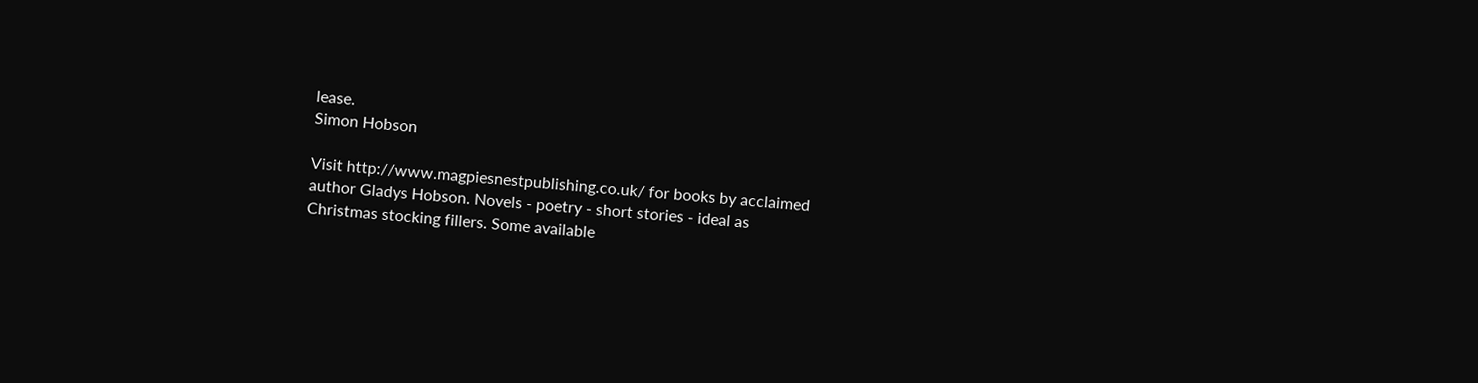lease.
Simon Hobson

Visit http://www.magpiesnestpublishing.co.uk/ for books by acclaimed
author Gladys Hobson. Novels - poetry - short stories - ideal as
Christmas stocking fillers. Some available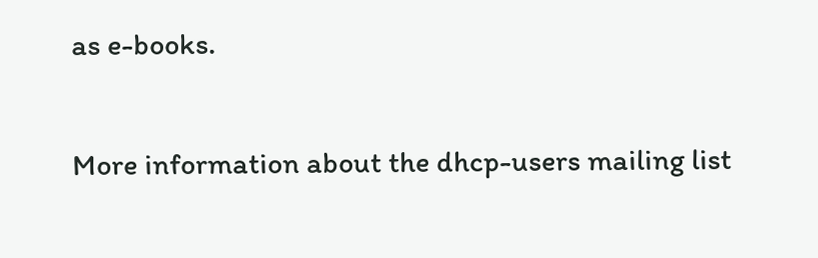as e-books.

More information about the dhcp-users mailing list